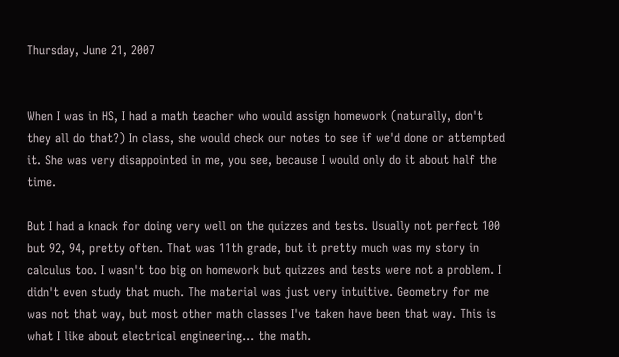Thursday, June 21, 2007


When I was in HS, I had a math teacher who would assign homework (naturally, don't they all do that?) In class, she would check our notes to see if we'd done or attempted it. She was very disappointed in me, you see, because I would only do it about half the time.

But I had a knack for doing very well on the quizzes and tests. Usually not perfect 100 but 92, 94, pretty often. That was 11th grade, but it pretty much was my story in calculus too. I wasn't too big on homework but quizzes and tests were not a problem. I didn't even study that much. The material was just very intuitive. Geometry for me was not that way, but most other math classes I've taken have been that way. This is what I like about electrical engineering... the math.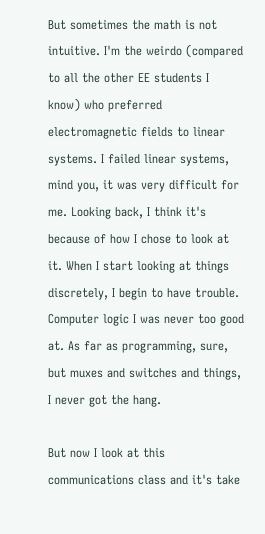But sometimes the math is not intuitive. I'm the weirdo (compared to all the other EE students I know) who preferred electromagnetic fields to linear systems. I failed linear systems, mind you, it was very difficult for me. Looking back, I think it's because of how I chose to look at it. When I start looking at things discretely, I begin to have trouble. Computer logic I was never too good at. As far as programming, sure, but muxes and switches and things, I never got the hang.

But now I look at this communications class and it's take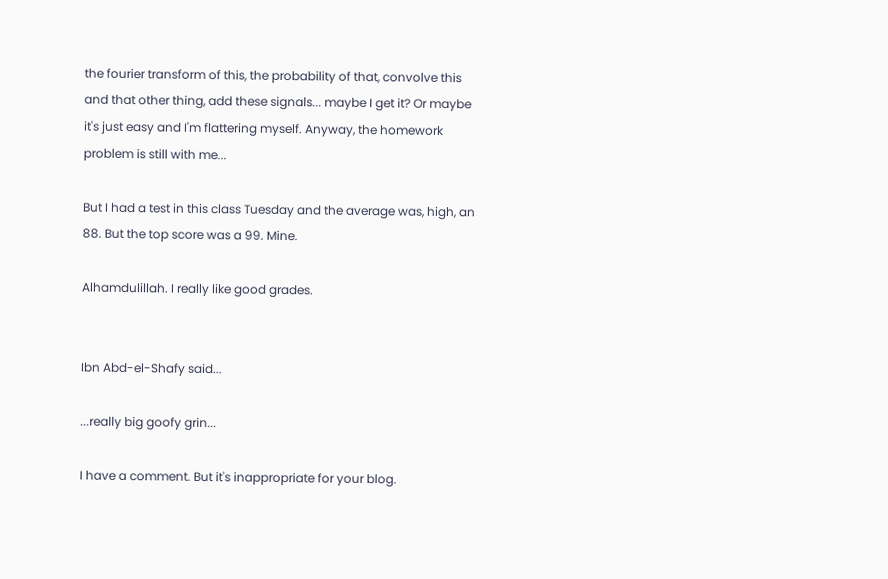the fourier transform of this, the probability of that, convolve this and that other thing, add these signals... maybe I get it? Or maybe it's just easy and I'm flattering myself. Anyway, the homework problem is still with me...

But I had a test in this class Tuesday and the average was, high, an 88. But the top score was a 99. Mine.

Alhamdulillah. I really like good grades.


Ibn Abd-el-Shafy said...

...really big goofy grin...

I have a comment. But it's inappropriate for your blog.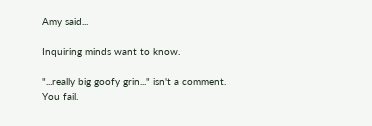Amy said...

Inquiring minds want to know.

"...really big goofy grin..." isn't a comment. You fail.